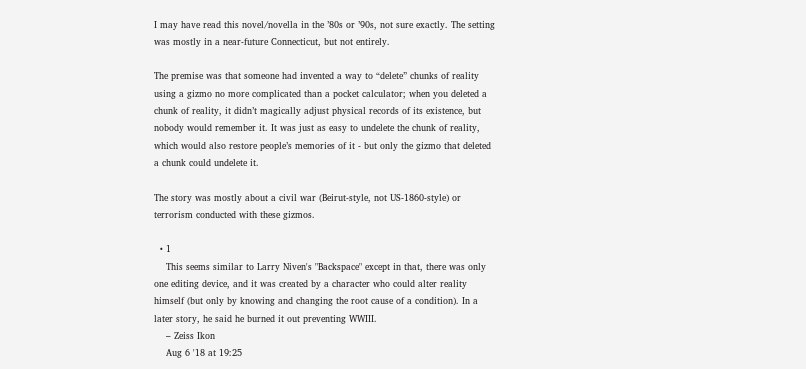I may have read this novel/novella in the ’80s or ’90s, not sure exactly. The setting was mostly in a near-future Connecticut, but not entirely.

The premise was that someone had invented a way to “delete” chunks of reality using a gizmo no more complicated than a pocket calculator; when you deleted a chunk of reality, it didn’t magically adjust physical records of its existence, but nobody would remember it. It was just as easy to undelete the chunk of reality, which would also restore people’s memories of it - but only the gizmo that deleted a chunk could undelete it.

The story was mostly about a civil war (Beirut-style, not US-1860-style) or terrorism conducted with these gizmos.

  • 1
    This seems similar to Larry Niven's "Backspace" except in that, there was only one editing device, and it was created by a character who could alter reality himself (but only by knowing and changing the root cause of a condition). In a later story, he said he burned it out preventing WWIII.
    – Zeiss Ikon
    Aug 6 '18 at 19:25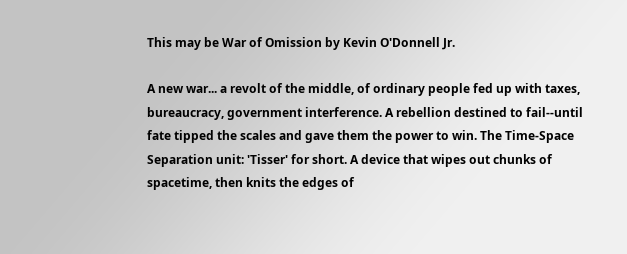This may be War of Omission by Kevin O'Donnell Jr.

A new war... a revolt of the middle, of ordinary people fed up with taxes, bureaucracy, government interference. A rebellion destined to fail--until fate tipped the scales and gave them the power to win. The Time-Space Separation unit: 'Tisser' for short. A device that wipes out chunks of spacetime, then knits the edges of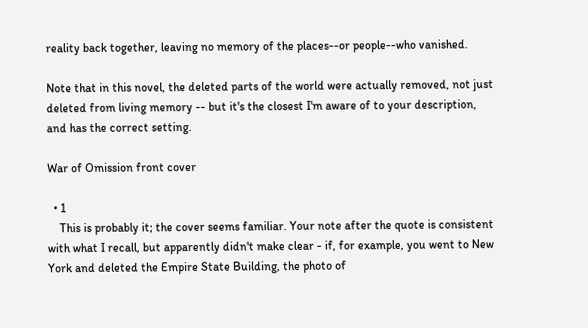reality back together, leaving no memory of the places--or people--who vanished.

Note that in this novel, the deleted parts of the world were actually removed, not just deleted from living memory -- but it's the closest I'm aware of to your description, and has the correct setting.

War of Omission front cover

  • 1
    This is probably it; the cover seems familiar. Your note after the quote is consistent with what I recall, but apparently didn't make clear - if, for example, you went to New York and deleted the Empire State Building, the photo of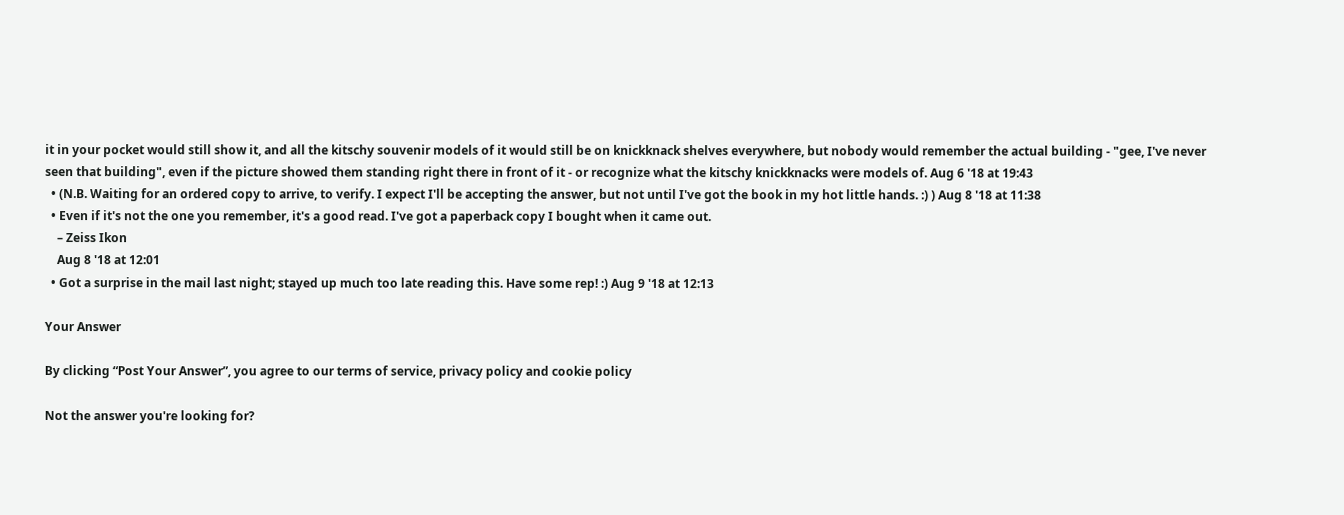it in your pocket would still show it, and all the kitschy souvenir models of it would still be on knickknack shelves everywhere, but nobody would remember the actual building - "gee, I've never seen that building", even if the picture showed them standing right there in front of it - or recognize what the kitschy knickknacks were models of. Aug 6 '18 at 19:43
  • (N.B. Waiting for an ordered copy to arrive, to verify. I expect I'll be accepting the answer, but not until I've got the book in my hot little hands. :) ) Aug 8 '18 at 11:38
  • Even if it's not the one you remember, it's a good read. I've got a paperback copy I bought when it came out.
    – Zeiss Ikon
    Aug 8 '18 at 12:01
  • Got a surprise in the mail last night; stayed up much too late reading this. Have some rep! :) Aug 9 '18 at 12:13

Your Answer

By clicking “Post Your Answer”, you agree to our terms of service, privacy policy and cookie policy

Not the answer you're looking for?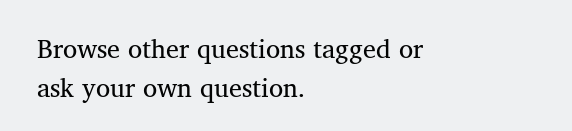Browse other questions tagged or ask your own question.